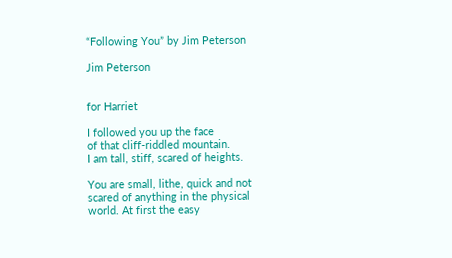“Following You” by Jim Peterson

Jim Peterson


for Harriet

I followed you up the face
of that cliff-riddled mountain.
I am tall, stiff, scared of heights.

You are small, lithe, quick and not
scared of anything in the physical
world. At first the easy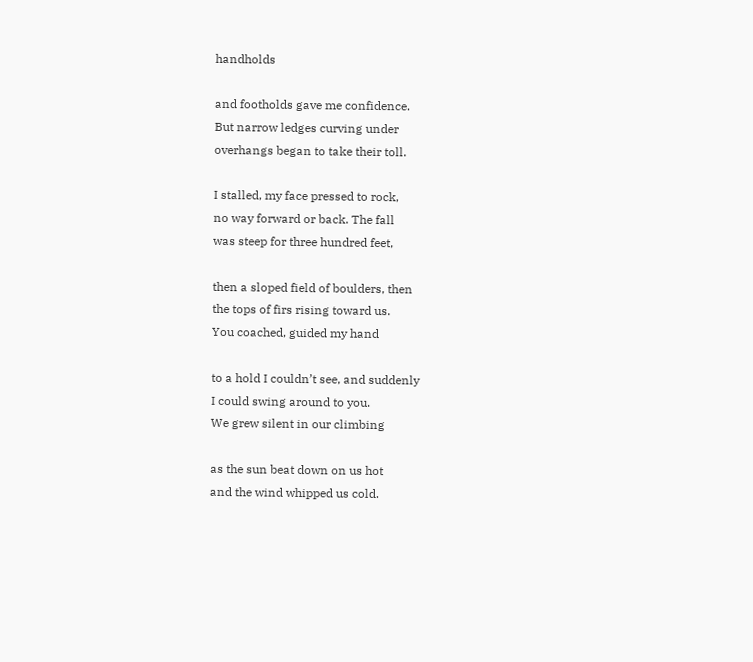handholds

and footholds gave me confidence.
But narrow ledges curving under
overhangs began to take their toll.

I stalled, my face pressed to rock,
no way forward or back. The fall
was steep for three hundred feet,

then a sloped field of boulders, then
the tops of firs rising toward us.
You coached, guided my hand

to a hold I couldn’t see, and suddenly
I could swing around to you.
We grew silent in our climbing

as the sun beat down on us hot
and the wind whipped us cold.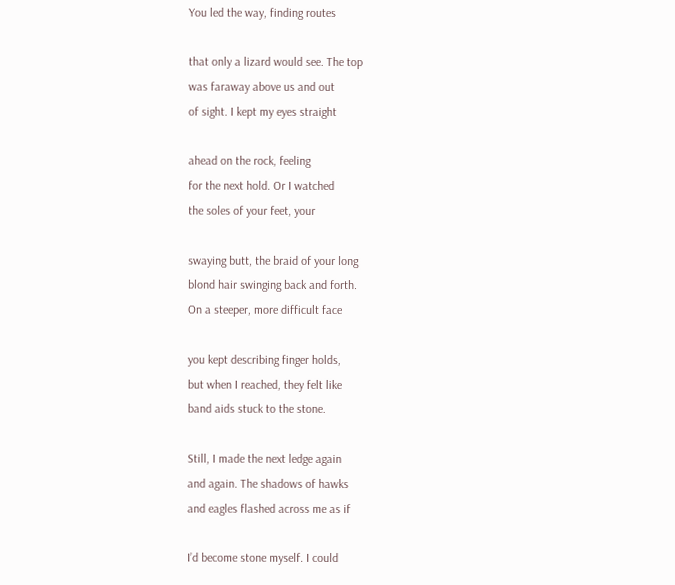You led the way, finding routes

that only a lizard would see. The top
was faraway above us and out
of sight. I kept my eyes straight

ahead on the rock, feeling
for the next hold. Or I watched
the soles of your feet, your

swaying butt, the braid of your long
blond hair swinging back and forth.
On a steeper, more difficult face

you kept describing finger holds,
but when I reached, they felt like
band aids stuck to the stone.

Still, I made the next ledge again
and again. The shadows of hawks
and eagles flashed across me as if

I’d become stone myself. I could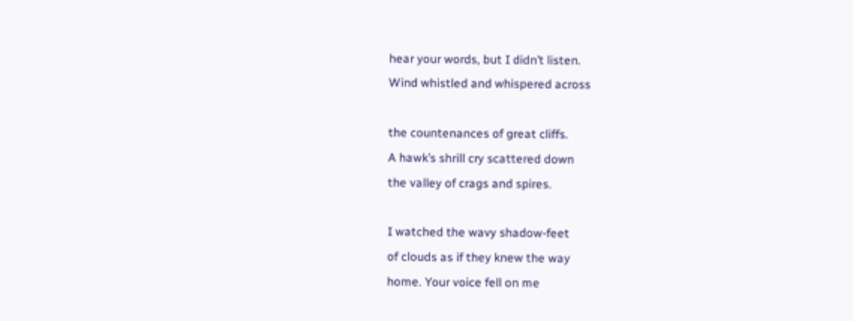hear your words, but I didn’t listen.
Wind whistled and whispered across

the countenances of great cliffs.
A hawk’s shrill cry scattered down
the valley of crags and spires.

I watched the wavy shadow-feet
of clouds as if they knew the way
home. Your voice fell on me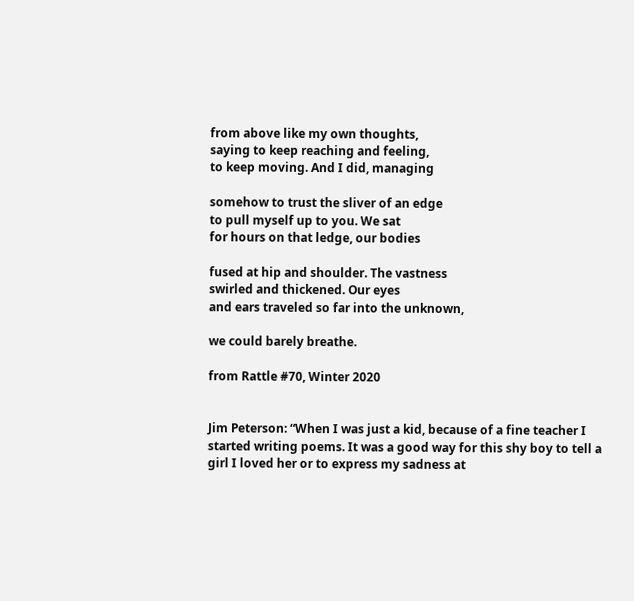from above like my own thoughts,
saying to keep reaching and feeling,
to keep moving. And I did, managing

somehow to trust the sliver of an edge
to pull myself up to you. We sat
for hours on that ledge, our bodies

fused at hip and shoulder. The vastness
swirled and thickened. Our eyes
and ears traveled so far into the unknown,

we could barely breathe.

from Rattle #70, Winter 2020


Jim Peterson: “When I was just a kid, because of a fine teacher I started writing poems. It was a good way for this shy boy to tell a girl I loved her or to express my sadness at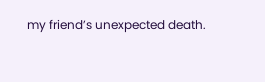my friend’s unexpected death.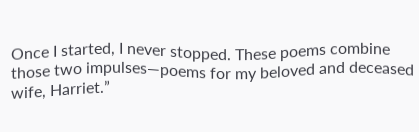Once I started, I never stopped. These poems combine those two impulses—poems for my beloved and deceased wife, Harriet.”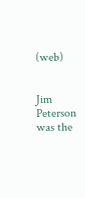(web)


Jim Peterson was the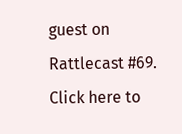guest on Rattlecast #69. Click here to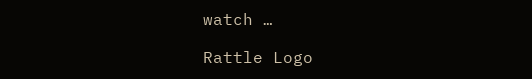watch …

Rattle Logo